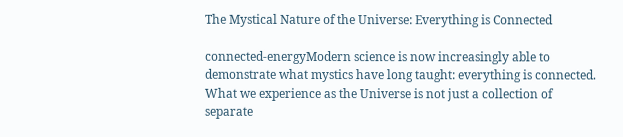The Mystical Nature of the Universe: Everything is Connected

connected-energyModern science is now increasingly able to demonstrate what mystics have long taught: everything is connected. What we experience as the Universe is not just a collection of separate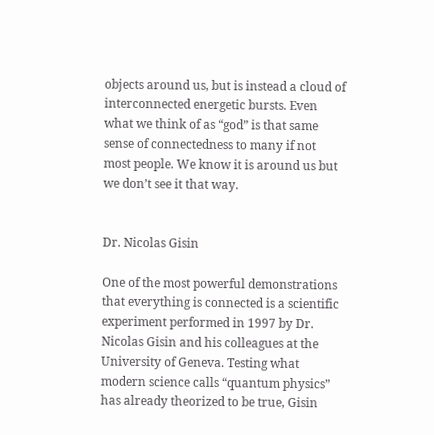objects around us, but is instead a cloud of interconnected energetic bursts. Even what we think of as “god” is that same sense of connectedness to many if not most people. We know it is around us but we don’t see it that way.


Dr. Nicolas Gisin

One of the most powerful demonstrations that everything is connected is a scientific experiment performed in 1997 by Dr. Nicolas Gisin and his colleagues at the University of Geneva. Testing what modern science calls “quantum physics” has already theorized to be true, Gisin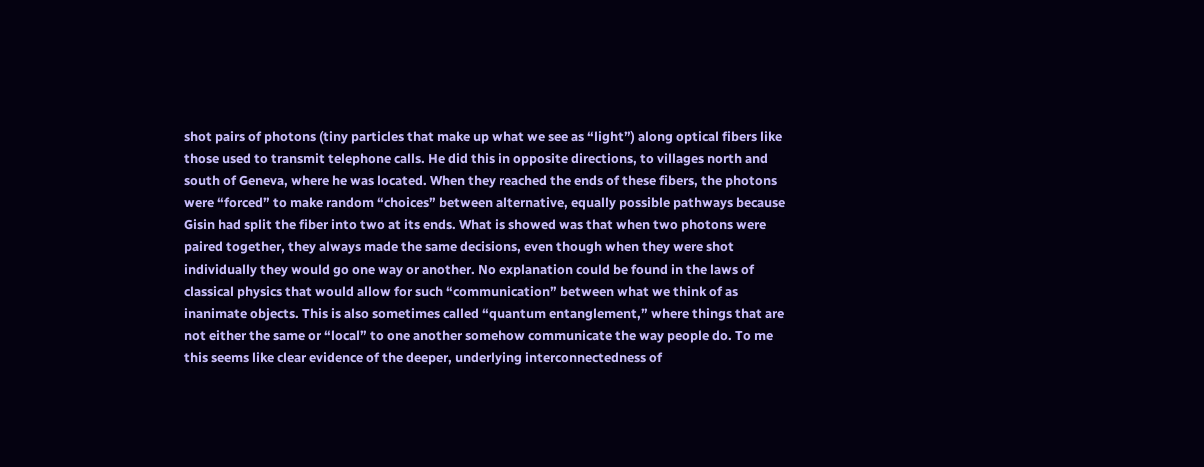shot pairs of photons (tiny particles that make up what we see as “light”) along optical fibers like those used to transmit telephone calls. He did this in opposite directions, to villages north and south of Geneva, where he was located. When they reached the ends of these fibers, the photons were “forced” to make random “choices” between alternative, equally possible pathways because Gisin had split the fiber into two at its ends. What is showed was that when two photons were paired together, they always made the same decisions, even though when they were shot individually they would go one way or another. No explanation could be found in the laws of classical physics that would allow for such “communication” between what we think of as inanimate objects. This is also sometimes called “quantum entanglement,” where things that are not either the same or “local” to one another somehow communicate the way people do. To me this seems like clear evidence of the deeper, underlying interconnectedness of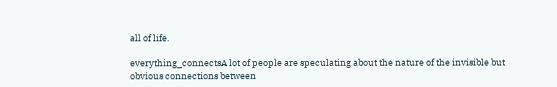all of life.

everything_connectsA lot of people are speculating about the nature of the invisible but obvious connections between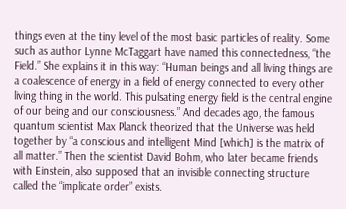things even at the tiny level of the most basic particles of reality. Some such as author Lynne McTaggart have named this connectedness, “the Field.” She explains it in this way: “Human beings and all living things are a coalescence of energy in a field of energy connected to every other living thing in the world. This pulsating energy field is the central engine of our being and our consciousness.” And decades ago, the famous quantum scientist Max Planck theorized that the Universe was held together by “a conscious and intelligent Mind [which] is the matrix of all matter.” Then the scientist David Bohm, who later became friends with Einstein, also supposed that an invisible connecting structure called the “implicate order” exists.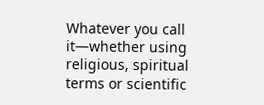Whatever you call it—whether using religious, spiritual terms or scientific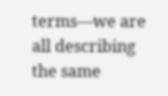terms—we are all describing the same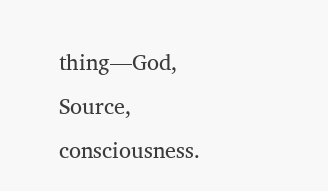thing—God, Source, consciousness.